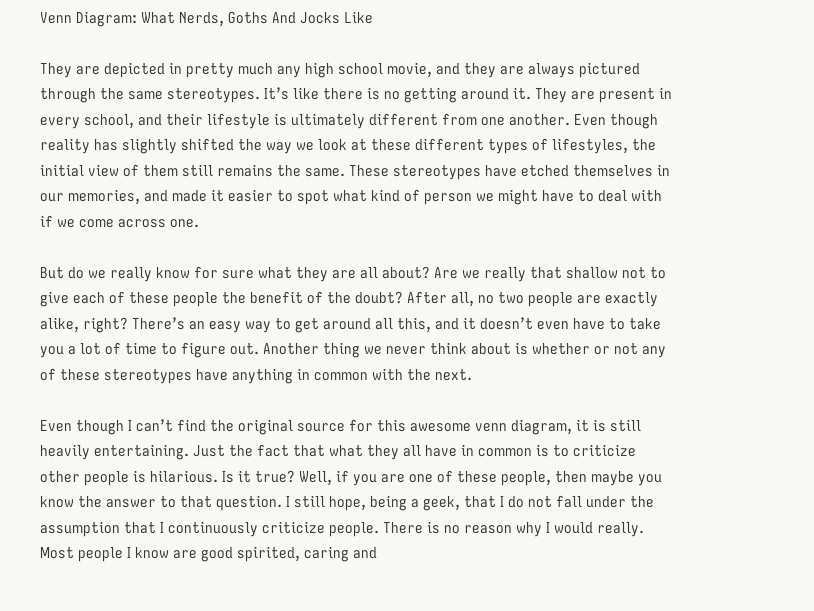Venn Diagram: What Nerds, Goths And Jocks Like

They are depicted in pretty much any high school movie, and they are always pictured through the same stereotypes. It’s like there is no getting around it. They are present in every school, and their lifestyle is ultimately different from one another. Even though reality has slightly shifted the way we look at these different types of lifestyles, the initial view of them still remains the same. These stereotypes have etched themselves in our memories, and made it easier to spot what kind of person we might have to deal with if we come across one.

But do we really know for sure what they are all about? Are we really that shallow not to give each of these people the benefit of the doubt? After all, no two people are exactly alike, right? There’s an easy way to get around all this, and it doesn’t even have to take you a lot of time to figure out. Another thing we never think about is whether or not any of these stereotypes have anything in common with the next.

Even though I can’t find the original source for this awesome venn diagram, it is still heavily entertaining. Just the fact that what they all have in common is to criticize other people is hilarious. Is it true? Well, if you are one of these people, then maybe you know the answer to that question. I still hope, being a geek, that I do not fall under the assumption that I continuously criticize people. There is no reason why I would really. Most people I know are good spirited, caring and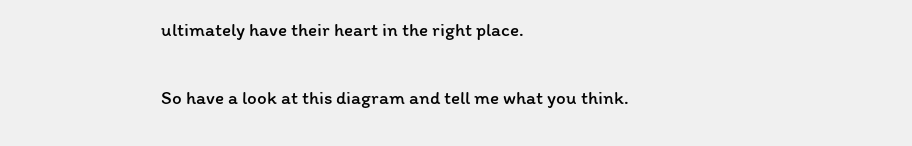ultimately have their heart in the right place.

So have a look at this diagram and tell me what you think.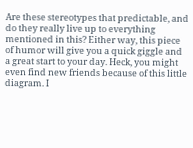Are these stereotypes that predictable, and do they really live up to everything mentioned in this? Either way, this piece of humor will give you a quick giggle and a great start to your day. Heck, you might even find new friends because of this little diagram. I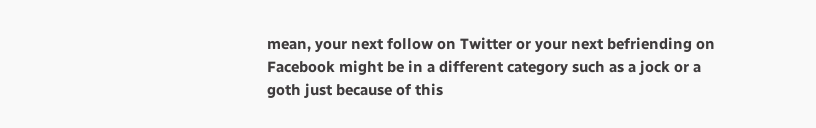mean, your next follow on Twitter or your next befriending on Facebook might be in a different category such as a jock or a goth just because of this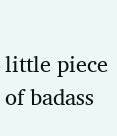little piece of badass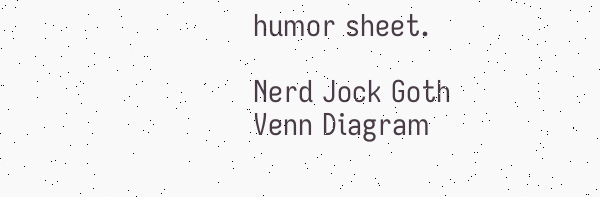humor sheet.

Nerd Jock Goth Venn Diagram